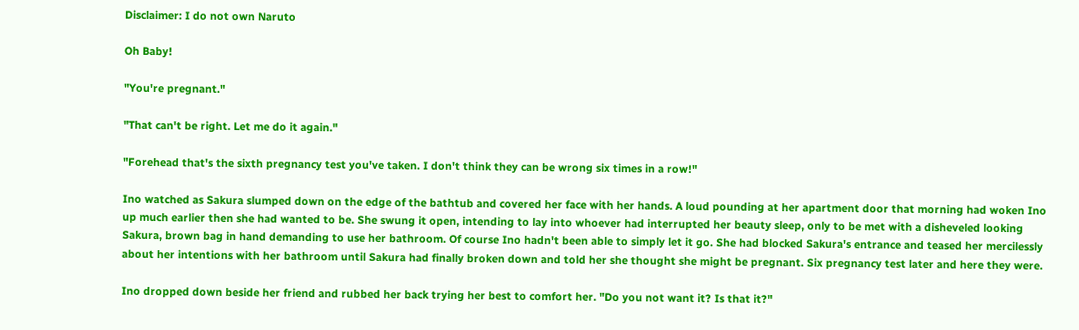Disclaimer: I do not own Naruto

Oh Baby!

"You're pregnant."

"That can't be right. Let me do it again."

"Forehead that's the sixth pregnancy test you've taken. I don't think they can be wrong six times in a row!"

Ino watched as Sakura slumped down on the edge of the bathtub and covered her face with her hands. A loud pounding at her apartment door that morning had woken Ino up much earlier then she had wanted to be. She swung it open, intending to lay into whoever had interrupted her beauty sleep, only to be met with a disheveled looking Sakura, brown bag in hand demanding to use her bathroom. Of course Ino hadn't been able to simply let it go. She had blocked Sakura's entrance and teased her mercilessly about her intentions with her bathroom until Sakura had finally broken down and told her she thought she might be pregnant. Six pregnancy test later and here they were.

Ino dropped down beside her friend and rubbed her back trying her best to comfort her. "Do you not want it? Is that it?"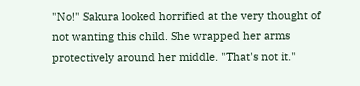"No!" Sakura looked horrified at the very thought of not wanting this child. She wrapped her arms protectively around her middle. "That's not it."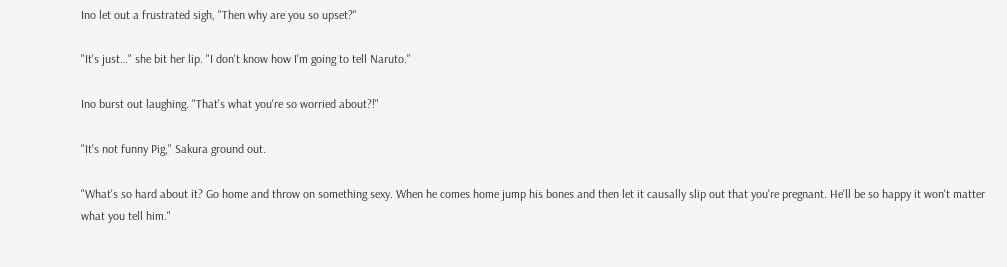Ino let out a frustrated sigh, "Then why are you so upset?"

"It's just…" she bit her lip. "I don't know how I'm going to tell Naruto."

Ino burst out laughing. "That's what you're so worried about?!"

"It's not funny Pig," Sakura ground out.

"What's so hard about it? Go home and throw on something sexy. When he comes home jump his bones and then let it causally slip out that you're pregnant. He'll be so happy it won't matter what you tell him."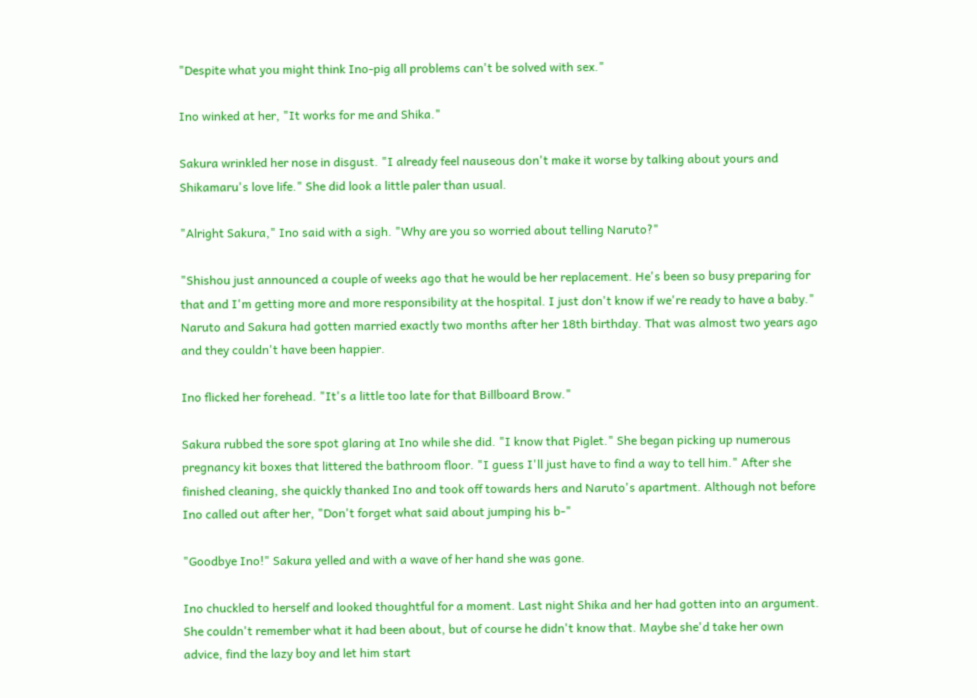"Despite what you might think Ino-pig all problems can't be solved with sex."

Ino winked at her, "It works for me and Shika."

Sakura wrinkled her nose in disgust. "I already feel nauseous don't make it worse by talking about yours and Shikamaru's love life." She did look a little paler than usual.

"Alright Sakura," Ino said with a sigh. "Why are you so worried about telling Naruto?"

"Shishou just announced a couple of weeks ago that he would be her replacement. He's been so busy preparing for that and I'm getting more and more responsibility at the hospital. I just don't know if we're ready to have a baby." Naruto and Sakura had gotten married exactly two months after her 18th birthday. That was almost two years ago and they couldn't have been happier.

Ino flicked her forehead. "It's a little too late for that Billboard Brow."

Sakura rubbed the sore spot glaring at Ino while she did. "I know that Piglet." She began picking up numerous pregnancy kit boxes that littered the bathroom floor. "I guess I'll just have to find a way to tell him." After she finished cleaning, she quickly thanked Ino and took off towards hers and Naruto's apartment. Although not before Ino called out after her, "Don't forget what said about jumping his b-"

"Goodbye Ino!" Sakura yelled and with a wave of her hand she was gone.

Ino chuckled to herself and looked thoughtful for a moment. Last night Shika and her had gotten into an argument. She couldn't remember what it had been about, but of course he didn't know that. Maybe she'd take her own advice, find the lazy boy and let him start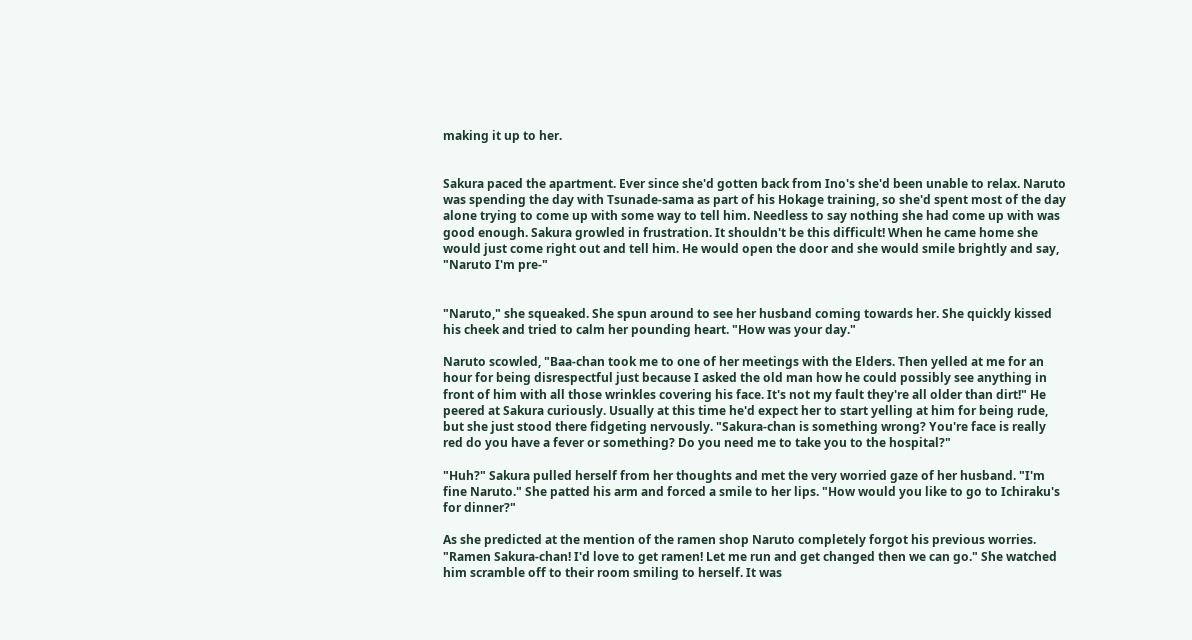making it up to her.


Sakura paced the apartment. Ever since she'd gotten back from Ino's she'd been unable to relax. Naruto was spending the day with Tsunade-sama as part of his Hokage training, so she'd spent most of the day alone trying to come up with some way to tell him. Needless to say nothing she had come up with was good enough. Sakura growled in frustration. It shouldn't be this difficult! When he came home she would just come right out and tell him. He would open the door and she would smile brightly and say, "Naruto I'm pre-"


"Naruto," she squeaked. She spun around to see her husband coming towards her. She quickly kissed his cheek and tried to calm her pounding heart. "How was your day."

Naruto scowled, "Baa-chan took me to one of her meetings with the Elders. Then yelled at me for an hour for being disrespectful just because I asked the old man how he could possibly see anything in front of him with all those wrinkles covering his face. It's not my fault they're all older than dirt!" He peered at Sakura curiously. Usually at this time he'd expect her to start yelling at him for being rude, but she just stood there fidgeting nervously. "Sakura-chan is something wrong? You're face is really red do you have a fever or something? Do you need me to take you to the hospital?"

"Huh?" Sakura pulled herself from her thoughts and met the very worried gaze of her husband. "I'm fine Naruto." She patted his arm and forced a smile to her lips. "How would you like to go to Ichiraku's for dinner?"

As she predicted at the mention of the ramen shop Naruto completely forgot his previous worries. "Ramen Sakura-chan! I'd love to get ramen! Let me run and get changed then we can go." She watched him scramble off to their room smiling to herself. It was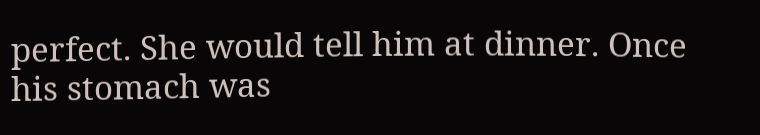perfect. She would tell him at dinner. Once his stomach was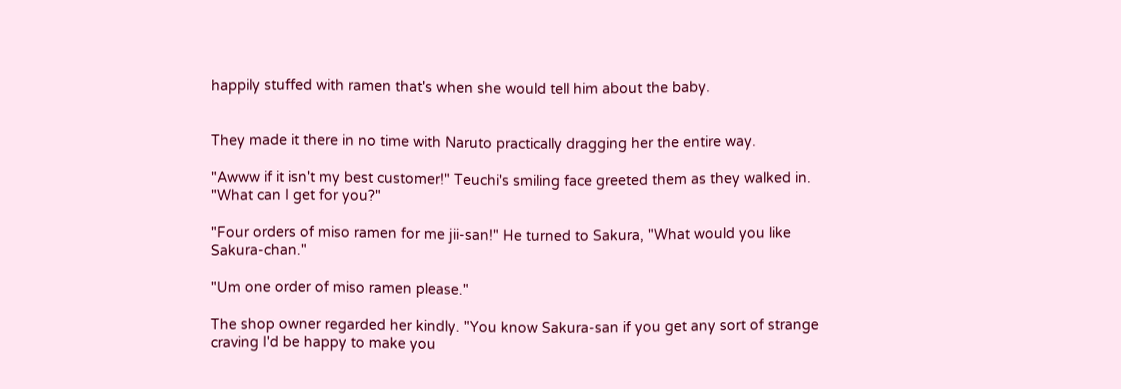happily stuffed with ramen that's when she would tell him about the baby.


They made it there in no time with Naruto practically dragging her the entire way.

"Awww if it isn't my best customer!" Teuchi's smiling face greeted them as they walked in. "What can I get for you?"

"Four orders of miso ramen for me jii-san!" He turned to Sakura, "What would you like Sakura-chan."

"Um one order of miso ramen please."

The shop owner regarded her kindly. "You know Sakura-san if you get any sort of strange craving I'd be happy to make you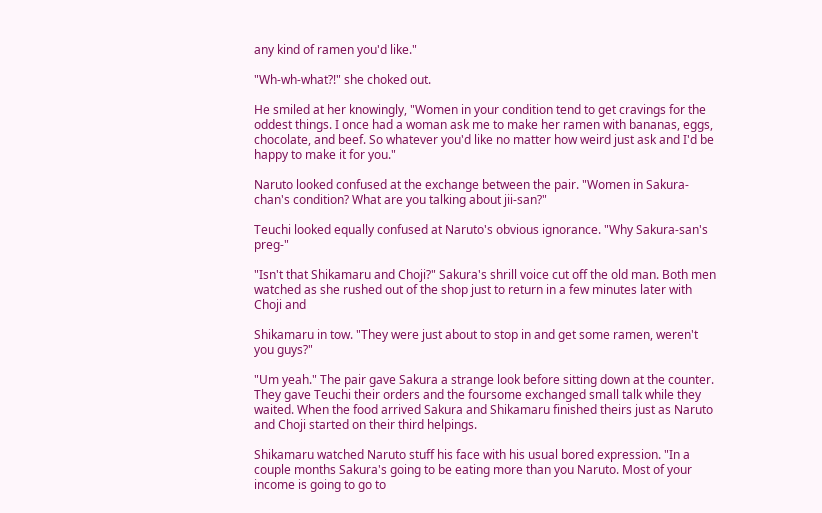any kind of ramen you'd like."

"Wh-wh-what?!" she choked out.

He smiled at her knowingly, "Women in your condition tend to get cravings for the oddest things. I once had a woman ask me to make her ramen with bananas, eggs, chocolate, and beef. So whatever you'd like no matter how weird just ask and I'd be happy to make it for you."

Naruto looked confused at the exchange between the pair. "Women in Sakura-chan's condition? What are you talking about jii-san?"

Teuchi looked equally confused at Naruto's obvious ignorance. "Why Sakura-san's preg-"

"Isn't that Shikamaru and Choji?" Sakura's shrill voice cut off the old man. Both men watched as she rushed out of the shop just to return in a few minutes later with Choji and

Shikamaru in tow. "They were just about to stop in and get some ramen, weren't you guys?"

"Um yeah." The pair gave Sakura a strange look before sitting down at the counter. They gave Teuchi their orders and the foursome exchanged small talk while they waited. When the food arrived Sakura and Shikamaru finished theirs just as Naruto and Choji started on their third helpings.

Shikamaru watched Naruto stuff his face with his usual bored expression. "In a couple months Sakura's going to be eating more than you Naruto. Most of your income is going to go to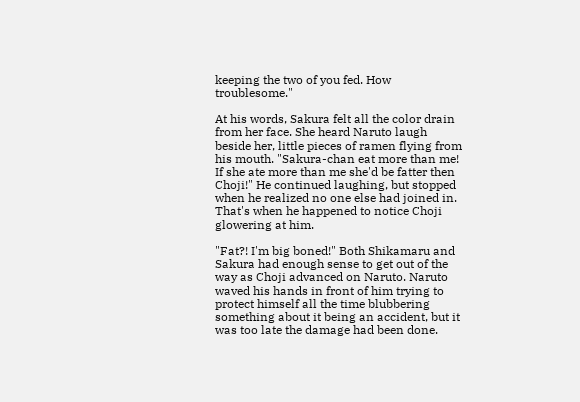keeping the two of you fed. How troublesome."

At his words, Sakura felt all the color drain from her face. She heard Naruto laugh beside her, little pieces of ramen flying from his mouth. "Sakura-chan eat more than me! If she ate more than me she'd be fatter then Choji!" He continued laughing, but stopped when he realized no one else had joined in. That's when he happened to notice Choji glowering at him.

"Fat?! I'm big boned!" Both Shikamaru and Sakura had enough sense to get out of the way as Choji advanced on Naruto. Naruto waved his hands in front of him trying to protect himself all the time blubbering something about it being an accident, but it was too late the damage had been done.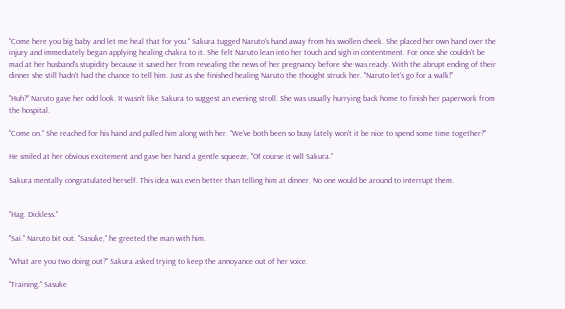"Come here you big baby and let me heal that for you." Sakura tugged Naruto's hand away from his swollen cheek. She placed her own hand over the injury and immediately began applying healing chakra to it. She felt Naruto lean into her touch and sigh in contentment. For once she couldn't be mad at her husband's stupidity because it saved her from revealing the news of her pregnancy before she was ready. With the abrupt ending of their dinner she still hadn't had the chance to tell him. Just as she finished healing Naruto the thought struck her. "Naruto let's go for a walk!"

"Huh?" Naruto gave her odd look. It wasn't like Sakura to suggest an evening stroll. She was usually hurrying back home to finish her paperwork from the hospital.

"Come on." She reached for his hand and pulled him along with her. "We've both been so busy lately won't it be nice to spend some time together?"

He smiled at her obvious excitement and gave her hand a gentle squeeze, "Of course it will Sakura."

Sakura mentally congratulated herself. This idea was even better than telling him at dinner. No one would be around to interrupt them.


"Hag. Dickless."

"Sai." Naruto bit out. "Sasuke," he greeted the man with him.

"What are you two doing out?" Sakura asked trying to keep the annoyance out of her voice.

"Training." Sasuke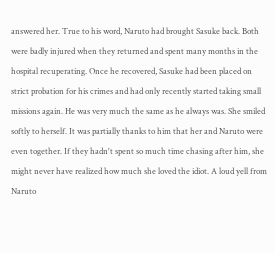answered her. True to his word, Naruto had brought Sasuke back. Both were badly injured when they returned and spent many months in the hospital recuperating. Once he recovered, Sasuke had been placed on strict probation for his crimes and had only recently started taking small missions again. He was very much the same as he always was. She smiled softly to herself. It was partially thanks to him that her and Naruto were even together. If they hadn't spent so much time chasing after him, she might never have realized how much she loved the idiot. A loud yell from Naruto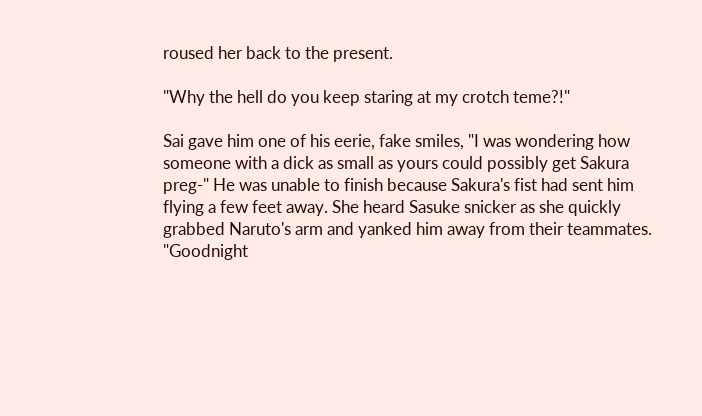roused her back to the present.

"Why the hell do you keep staring at my crotch teme?!"

Sai gave him one of his eerie, fake smiles, "I was wondering how someone with a dick as small as yours could possibly get Sakura preg-" He was unable to finish because Sakura's fist had sent him flying a few feet away. She heard Sasuke snicker as she quickly grabbed Naruto's arm and yanked him away from their teammates. "Goodnight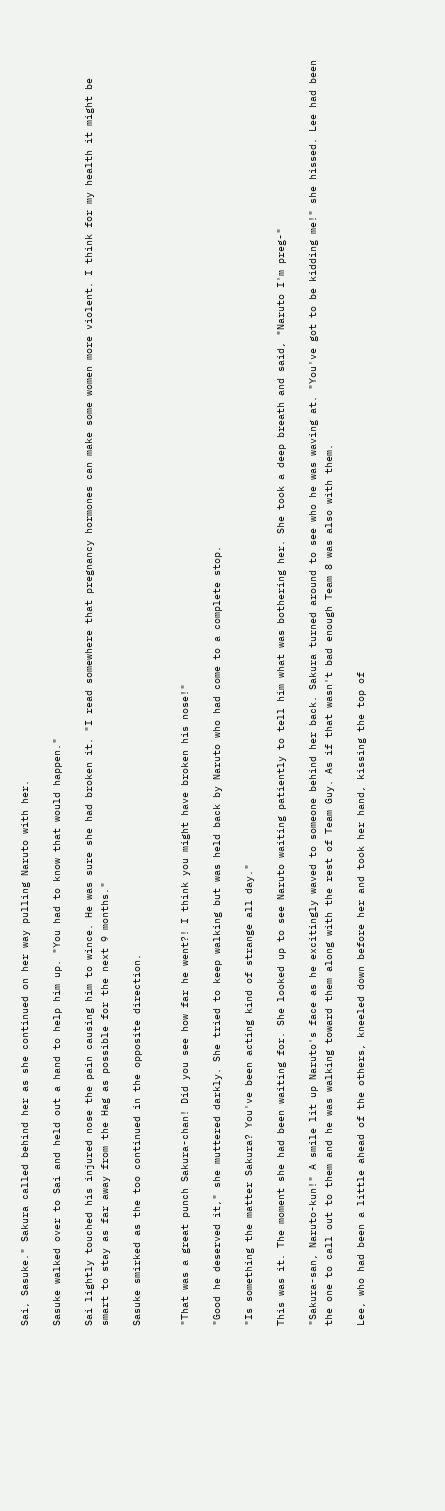Sai, Sasuke." Sakura called behind her as she continued on her way pulling Naruto with her.

Sasuke walked over to Sai and held out a hand to help him up. "You had to know that would happen."

Sai lightly touched his injured nose the pain causing him to wince. He was sure she had broken it. "I read somewhere that pregnancy hormones can make some women more violent. I think for my health it might be smart to stay as far away from the Hag as possible for the next 9 months."

Sasuke smirked as the too continued in the opposite direction.


"That was a great punch Sakura-chan! Did you see how far he went?! I think you might have broken his nose!"

"Good he deserved it," she muttered darkly. She tried to keep walking but was held back by Naruto who had come to a complete stop.

"Is something the matter Sakura? You've been acting kind of strange all day."

This was it. The moment she had been waiting for. She looked up to see Naruto waiting patiently to tell him what was bothering her. She took a deep breath and said, "Naruto I'm preg-"

"Sakura-san, Naruto-kun!" A smile lit up Naruto's face as he excitingly waved to someone behind her back. Sakura turned around to see who he was waving at. "You've got to be kidding me!" she hissed. Lee had been the one to call out to them and he was walking toward them along with the rest of Team Guy. As if that wasn't bad enough Team 8 was also with them.

Lee, who had been a little ahead of the others, kneeled down before her and took her hand, kissing the top of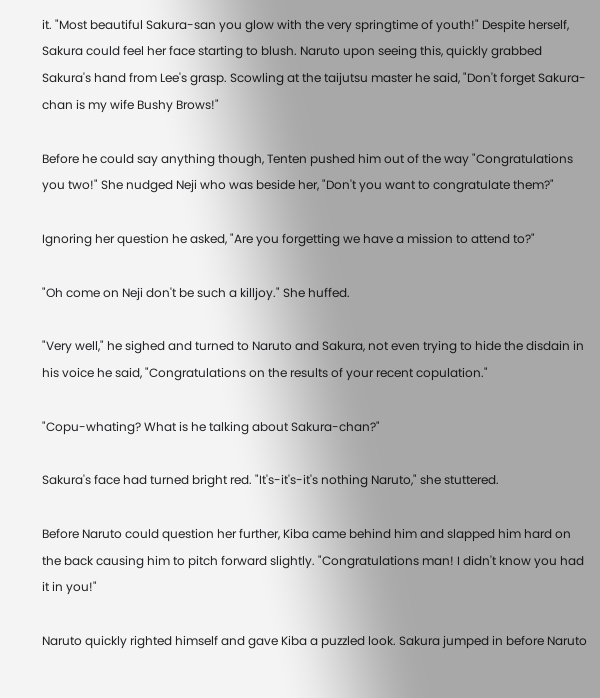it. "Most beautiful Sakura-san you glow with the very springtime of youth!" Despite herself, Sakura could feel her face starting to blush. Naruto upon seeing this, quickly grabbed Sakura's hand from Lee's grasp. Scowling at the taijutsu master he said, "Don't forget Sakura-chan is my wife Bushy Brows!"

Before he could say anything though, Tenten pushed him out of the way "Congratulations you two!" She nudged Neji who was beside her, "Don't you want to congratulate them?"

Ignoring her question he asked, "Are you forgetting we have a mission to attend to?"

"Oh come on Neji don't be such a killjoy." She huffed.

"Very well," he sighed and turned to Naruto and Sakura, not even trying to hide the disdain in his voice he said, "Congratulations on the results of your recent copulation."

"Copu-whating? What is he talking about Sakura-chan?"

Sakura's face had turned bright red. "It's-it's-it's nothing Naruto," she stuttered.

Before Naruto could question her further, Kiba came behind him and slapped him hard on the back causing him to pitch forward slightly. "Congratulations man! I didn't know you had it in you!"

Naruto quickly righted himself and gave Kiba a puzzled look. Sakura jumped in before Naruto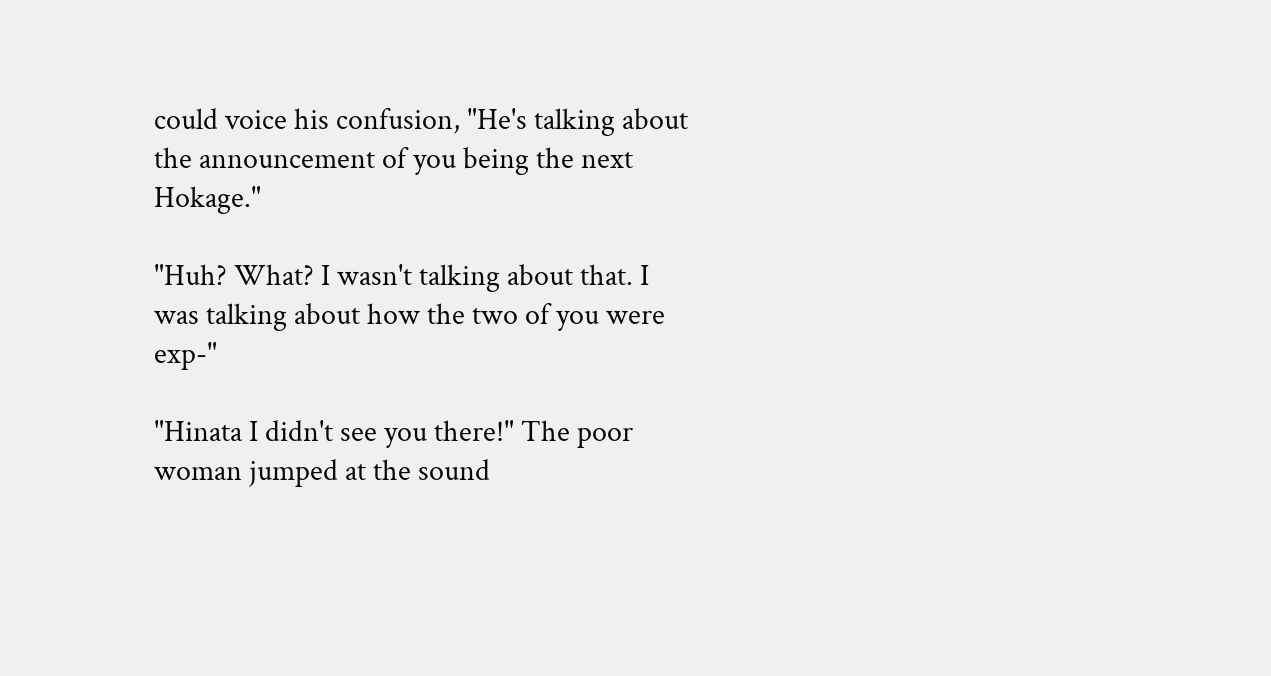could voice his confusion, "He's talking about the announcement of you being the next Hokage."

"Huh? What? I wasn't talking about that. I was talking about how the two of you were exp-"

"Hinata I didn't see you there!" The poor woman jumped at the sound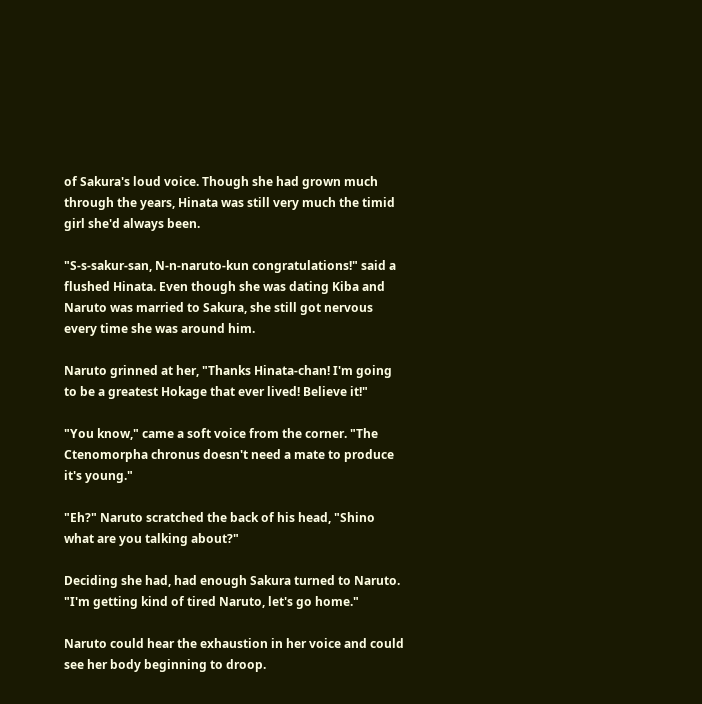of Sakura's loud voice. Though she had grown much through the years, Hinata was still very much the timid girl she'd always been.

"S-s-sakur-san, N-n-naruto-kun congratulations!" said a flushed Hinata. Even though she was dating Kiba and Naruto was married to Sakura, she still got nervous every time she was around him.

Naruto grinned at her, "Thanks Hinata-chan! I'm going to be a greatest Hokage that ever lived! Believe it!"

"You know," came a soft voice from the corner. "The Ctenomorpha chronus doesn't need a mate to produce it's young."

"Eh?" Naruto scratched the back of his head, "Shino what are you talking about?"

Deciding she had, had enough Sakura turned to Naruto. "I'm getting kind of tired Naruto, let's go home."

Naruto could hear the exhaustion in her voice and could see her body beginning to droop.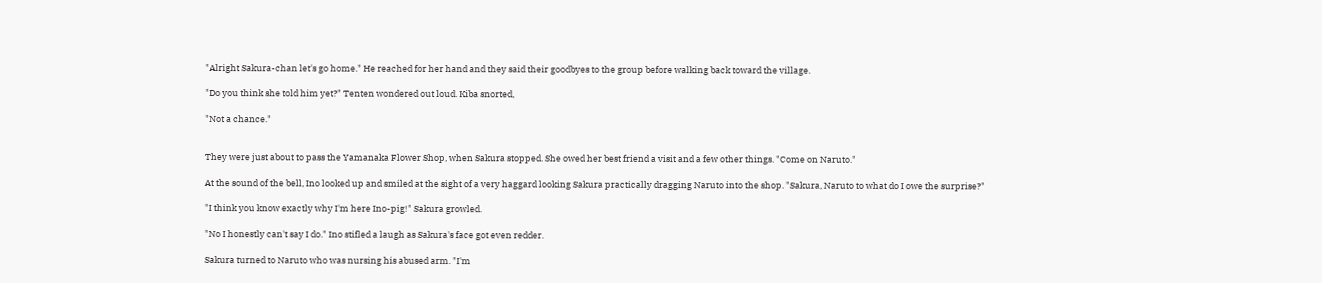"Alright Sakura-chan let's go home." He reached for her hand and they said their goodbyes to the group before walking back toward the village.

"Do you think she told him yet?" Tenten wondered out loud. Kiba snorted,

"Not a chance."


They were just about to pass the Yamanaka Flower Shop, when Sakura stopped. She owed her best friend a visit and a few other things. "Come on Naruto."

At the sound of the bell, Ino looked up and smiled at the sight of a very haggard looking Sakura practically dragging Naruto into the shop. "Sakura, Naruto to what do I owe the surprise?"

"I think you know exactly why I'm here Ino-pig!" Sakura growled.

"No I honestly can't say I do." Ino stifled a laugh as Sakura's face got even redder.

Sakura turned to Naruto who was nursing his abused arm. "I'm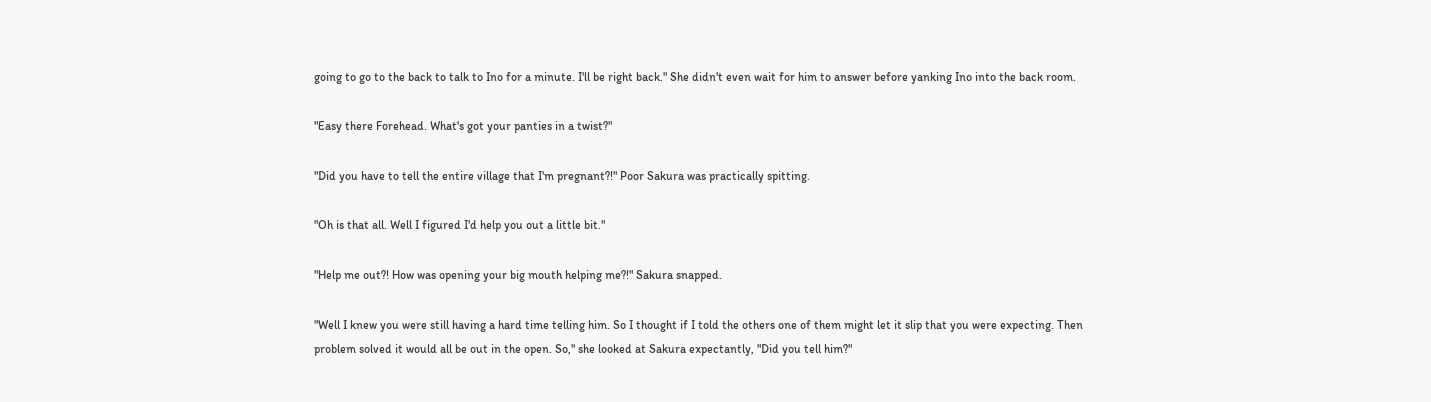going to go to the back to talk to Ino for a minute. I'll be right back." She didn't even wait for him to answer before yanking Ino into the back room.

"Easy there Forehead. What's got your panties in a twist?"

"Did you have to tell the entire village that I'm pregnant?!" Poor Sakura was practically spitting.

"Oh is that all. Well I figured I'd help you out a little bit."

"Help me out?! How was opening your big mouth helping me?!" Sakura snapped.

"Well I knew you were still having a hard time telling him. So I thought if I told the others one of them might let it slip that you were expecting. Then problem solved it would all be out in the open. So," she looked at Sakura expectantly, "Did you tell him?"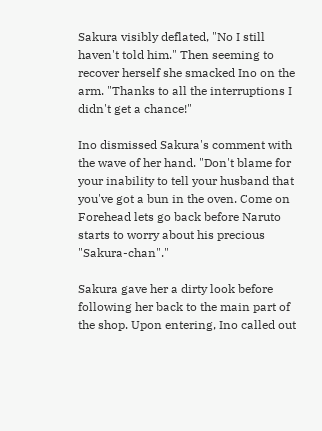Sakura visibly deflated, "No I still haven't told him." Then seeming to recover herself she smacked Ino on the arm. "Thanks to all the interruptions I didn't get a chance!"

Ino dismissed Sakura's comment with the wave of her hand. "Don't blame for your inability to tell your husband that you've got a bun in the oven. Come on Forehead lets go back before Naruto starts to worry about his precious "Sakura-chan"."

Sakura gave her a dirty look before following her back to the main part of the shop. Upon entering, Ino called out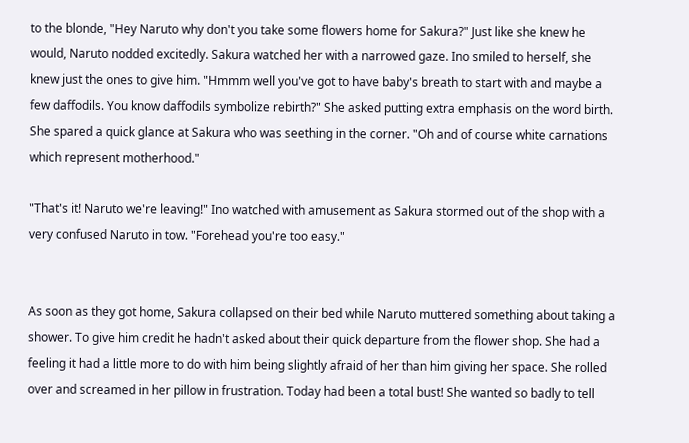to the blonde, "Hey Naruto why don't you take some flowers home for Sakura?" Just like she knew he would, Naruto nodded excitedly. Sakura watched her with a narrowed gaze. Ino smiled to herself, she knew just the ones to give him. "Hmmm well you've got to have baby's breath to start with and maybe a few daffodils. You know daffodils symbolize rebirth?" She asked putting extra emphasis on the word birth. She spared a quick glance at Sakura who was seething in the corner. "Oh and of course white carnations which represent motherhood."

"That's it! Naruto we're leaving!" Ino watched with amusement as Sakura stormed out of the shop with a very confused Naruto in tow. "Forehead you're too easy."


As soon as they got home, Sakura collapsed on their bed while Naruto muttered something about taking a shower. To give him credit he hadn't asked about their quick departure from the flower shop. She had a feeling it had a little more to do with him being slightly afraid of her than him giving her space. She rolled over and screamed in her pillow in frustration. Today had been a total bust! She wanted so badly to tell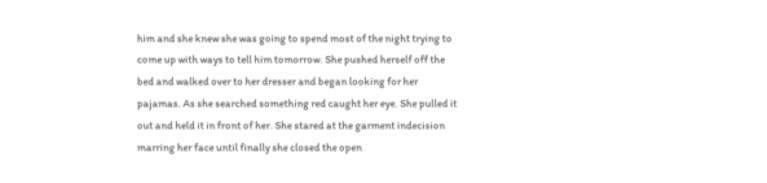him and she knew she was going to spend most of the night trying to come up with ways to tell him tomorrow. She pushed herself off the bed and walked over to her dresser and began looking for her pajamas. As she searched something red caught her eye. She pulled it out and held it in front of her. She stared at the garment indecision marring her face until finally she closed the open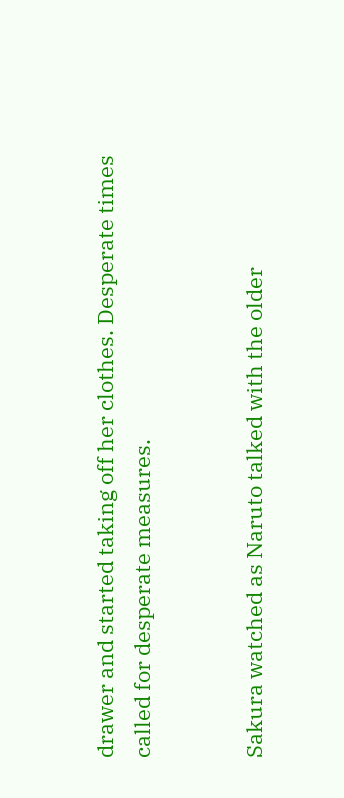drawer and started taking off her clothes. Desperate times called for desperate measures.


Sakura watched as Naruto talked with the older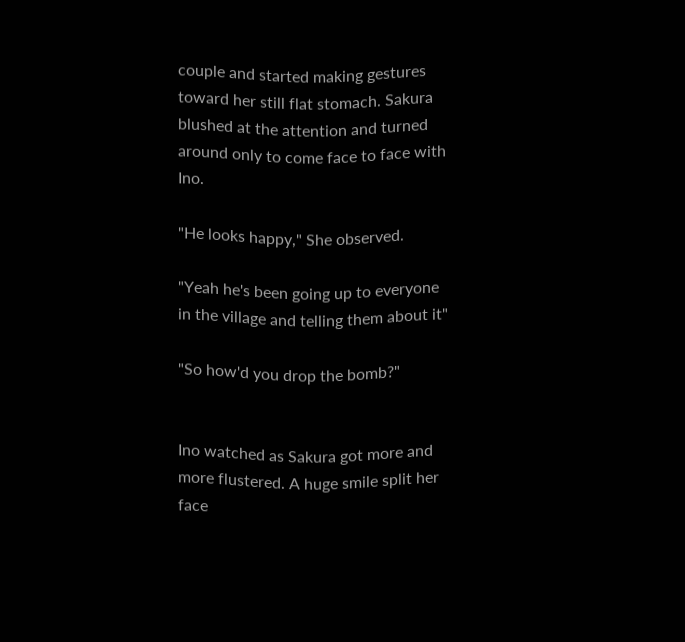couple and started making gestures toward her still flat stomach. Sakura blushed at the attention and turned around only to come face to face with Ino.

"He looks happy," She observed.

"Yeah he's been going up to everyone in the village and telling them about it"

"So how'd you drop the bomb?"


Ino watched as Sakura got more and more flustered. A huge smile split her face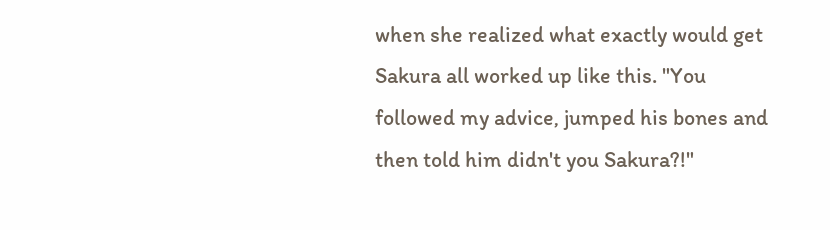when she realized what exactly would get Sakura all worked up like this. "You followed my advice, jumped his bones and then told him didn't you Sakura?!"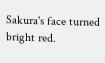Sakura's face turned bright red.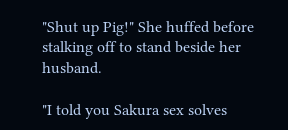"Shut up Pig!" She huffed before stalking off to stand beside her husband.

"I told you Sakura sex solves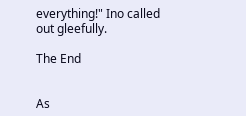everything!" Ino called out gleefully.

The End


As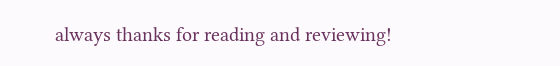always thanks for reading and reviewing!